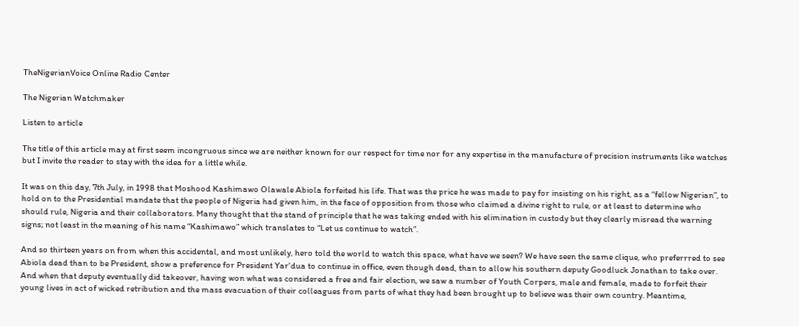TheNigerianVoice Online Radio Center

The Nigerian Watchmaker

Listen to article

The title of this article may at first seem incongruous since we are neither known for our respect for time nor for any expertise in the manufacture of precision instruments like watches but I invite the reader to stay with the idea for a little while.

It was on this day, 7th July, in 1998 that Moshood Kashimawo Olawale Abiola forfeited his life. That was the price he was made to pay for insisting on his right, as a “fellow Nigerian”, to hold on to the Presidential mandate that the people of Nigeria had given him, in the face of opposition from those who claimed a divine right to rule, or at least to determine who should rule, Nigeria and their collaborators. Many thought that the stand of principle that he was taking ended with his elimination in custody but they clearly misread the warning signs; not least in the meaning of his name “Kashimawo” which translates to “Let us continue to watch”.

And so thirteen years on from when this accidental, and most unlikely, hero told the world to watch this space, what have we seen? We have seen the same clique, who preferrred to see Abiola dead than to be President, show a preference for President Yar'dua to continue in office, even though dead, than to allow his southern deputy Goodluck Jonathan to take over. And when that deputy eventually did takeover, having won what was considered a free and fair election, we saw a number of Youth Corpers, male and female, made to forfeit their young lives in act of wicked retribution and the mass evacuation of their colleagues from parts of what they had been brought up to believe was their own country. Meantime,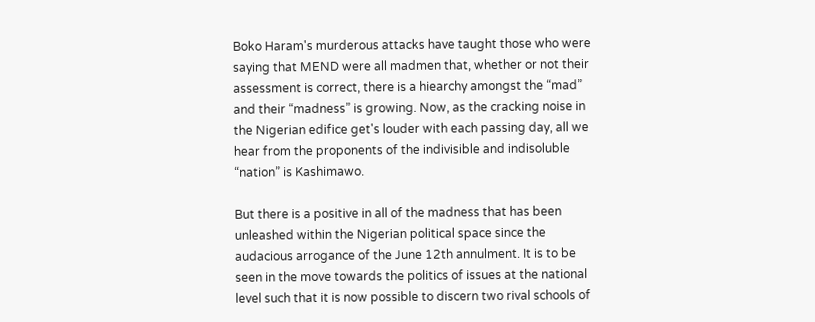Boko Haram's murderous attacks have taught those who were saying that MEND were all madmen that, whether or not their assessment is correct, there is a hiearchy amongst the “mad” and their “madness” is growing. Now, as the cracking noise in the Nigerian edifice get's louder with each passing day, all we hear from the proponents of the indivisible and indisoluble “nation” is Kashimawo.

But there is a positive in all of the madness that has been unleashed within the Nigerian political space since the audacious arrogance of the June 12th annulment. It is to be seen in the move towards the politics of issues at the national level such that it is now possible to discern two rival schools of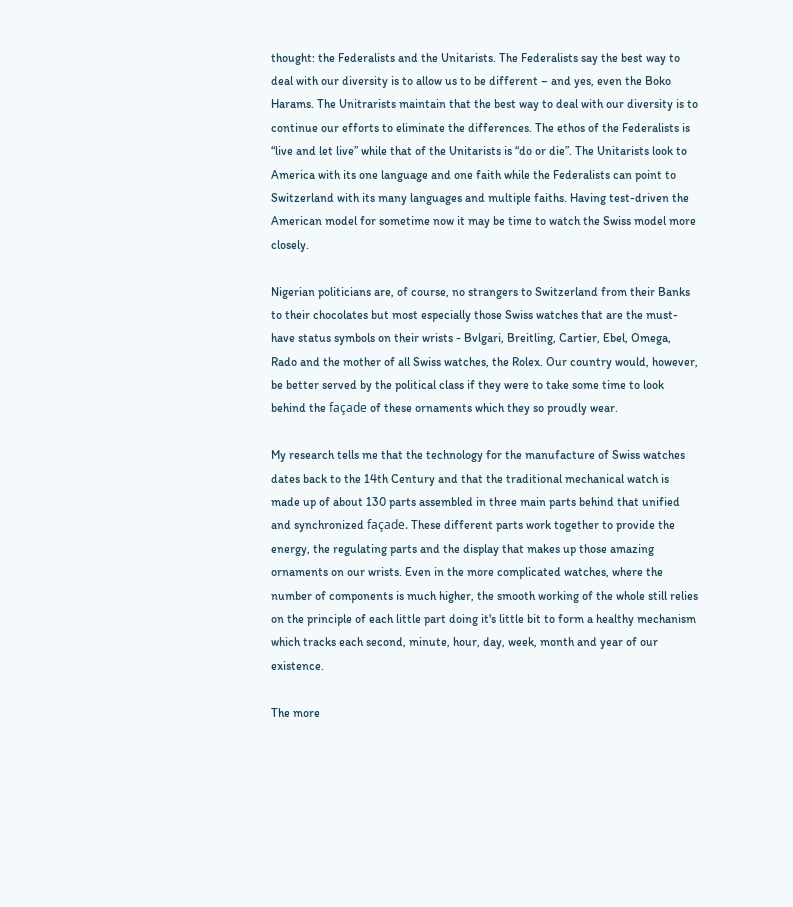thought: the Federalists and the Unitarists. The Federalists say the best way to deal with our diversity is to allow us to be different – and yes, even the Boko Harams. The Unitrarists maintain that the best way to deal with our diversity is to continue our efforts to eliminate the differences. The ethos of the Federalists is “live and let live” while that of the Unitarists is “do or die”. The Unitarists look to America with its one language and one faith while the Federalists can point to Switzerland with its many languages and multiple faiths. Having test-driven the American model for sometime now it may be time to watch the Swiss model more closely.

Nigerian politicians are, of course, no strangers to Switzerland from their Banks to their chocolates but most especially those Swiss watches that are the must-have status symbols on their wrists - Bvlgari, Breitling, Cartier, Ebel, Omega, Rado and the mother of all Swiss watches, the Rolex. Our country would, however, be better served by the political class if they were to take some time to look behind the façade of these ornaments which they so proudly wear.

My research tells me that the technology for the manufacture of Swiss watches dates back to the 14th Century and that the traditional mechanical watch is made up of about 130 parts assembled in three main parts behind that unified and synchronized façade. These different parts work together to provide the energy, the regulating parts and the display that makes up those amazing ornaments on our wrists. Even in the more complicated watches, where the number of components is much higher, the smooth working of the whole still relies on the principle of each little part doing it's little bit to form a healthy mechanism which tracks each second, minute, hour, day, week, month and year of our existence.

The more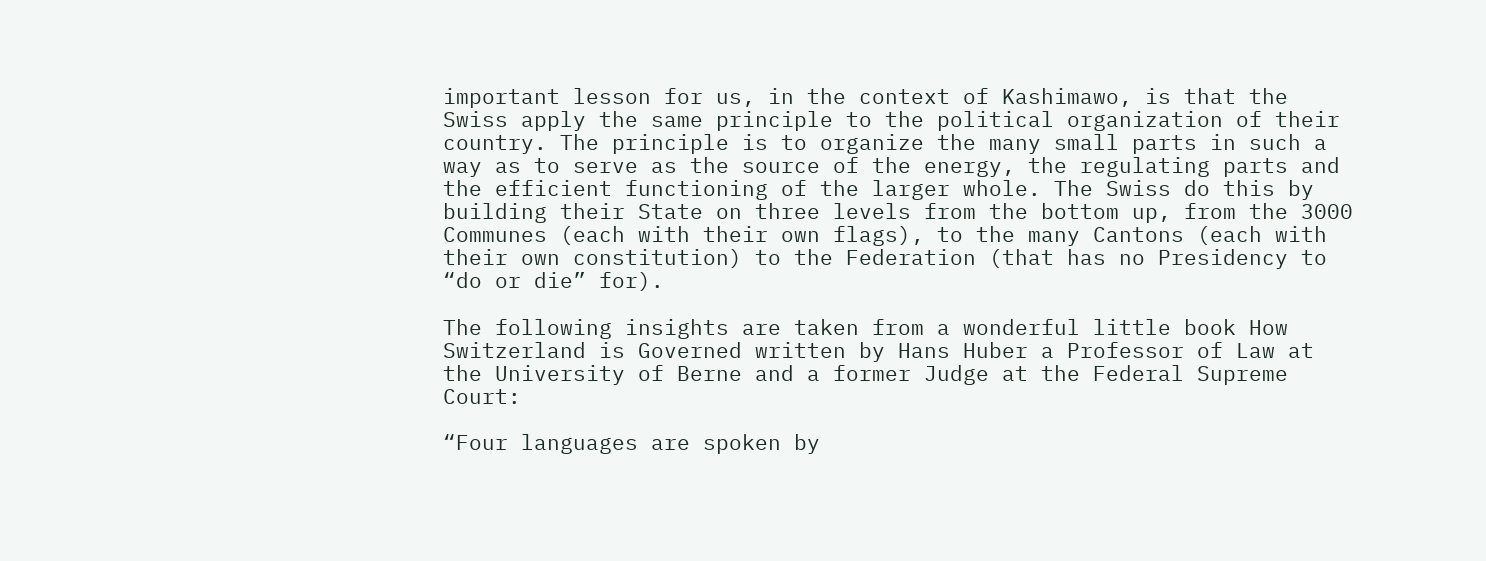important lesson for us, in the context of Kashimawo, is that the Swiss apply the same principle to the political organization of their country. The principle is to organize the many small parts in such a way as to serve as the source of the energy, the regulating parts and the efficient functioning of the larger whole. The Swiss do this by building their State on three levels from the bottom up, from the 3000 Communes (each with their own flags), to the many Cantons (each with their own constitution) to the Federation (that has no Presidency to “do or die” for).

The following insights are taken from a wonderful little book How Switzerland is Governed written by Hans Huber a Professor of Law at the University of Berne and a former Judge at the Federal Supreme Court:

“Four languages are spoken by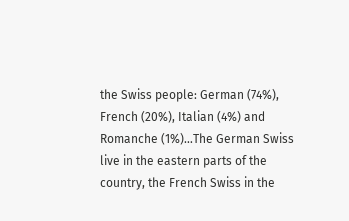the Swiss people: German (74%), French (20%), Italian (4%) and Romanche (1%)…The German Swiss live in the eastern parts of the country, the French Swiss in the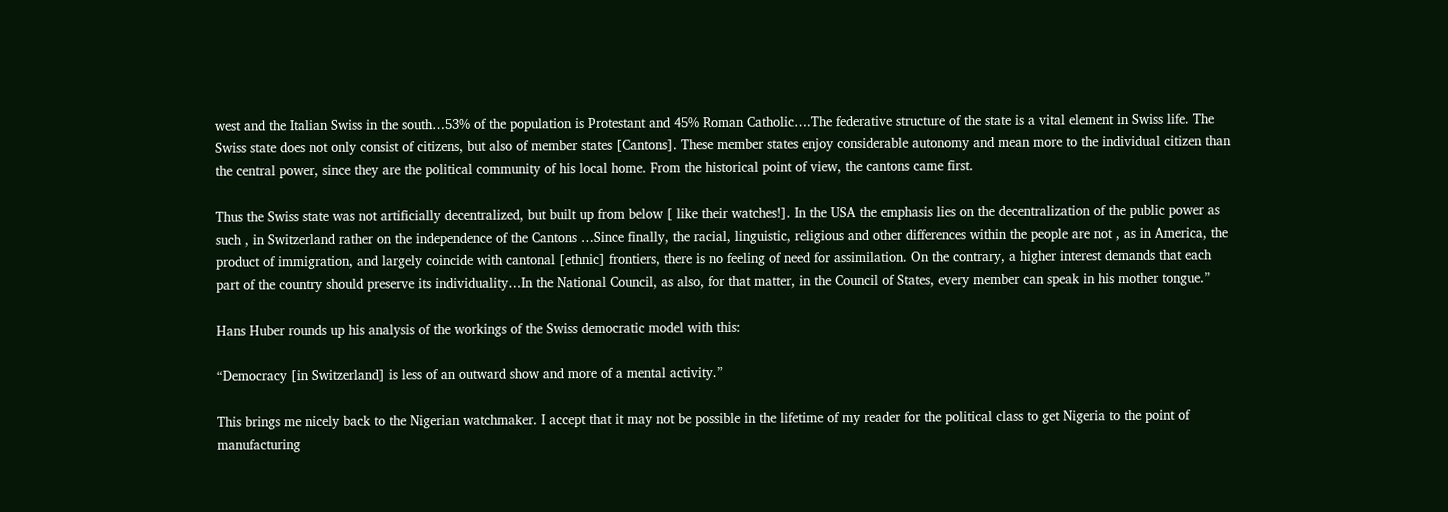west and the Italian Swiss in the south…53% of the population is Protestant and 45% Roman Catholic….The federative structure of the state is a vital element in Swiss life. The Swiss state does not only consist of citizens, but also of member states [Cantons]. These member states enjoy considerable autonomy and mean more to the individual citizen than the central power, since they are the political community of his local home. From the historical point of view, the cantons came first.

Thus the Swiss state was not artificially decentralized, but built up from below [ like their watches!]. In the USA the emphasis lies on the decentralization of the public power as such , in Switzerland rather on the independence of the Cantons …Since finally, the racial, linguistic, religious and other differences within the people are not , as in America, the product of immigration, and largely coincide with cantonal [ethnic] frontiers, there is no feeling of need for assimilation. On the contrary, a higher interest demands that each part of the country should preserve its individuality…In the National Council, as also, for that matter, in the Council of States, every member can speak in his mother tongue.”

Hans Huber rounds up his analysis of the workings of the Swiss democratic model with this:

“Democracy [in Switzerland] is less of an outward show and more of a mental activity.”

This brings me nicely back to the Nigerian watchmaker. I accept that it may not be possible in the lifetime of my reader for the political class to get Nigeria to the point of manufacturing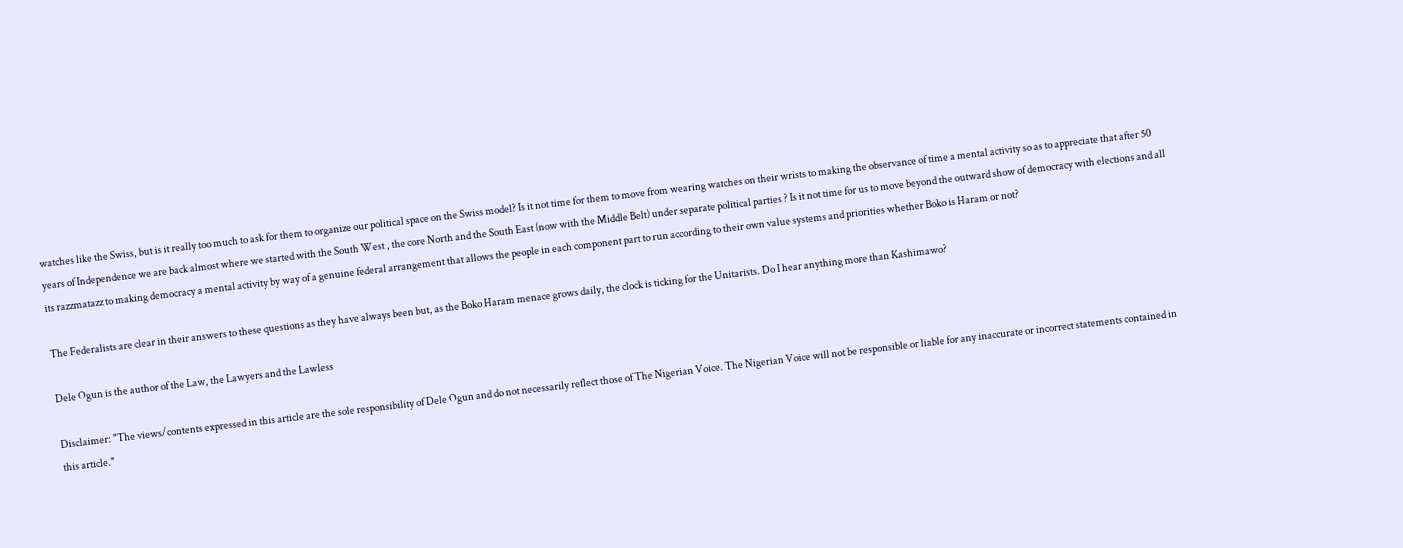watches like the Swiss, but is it really too much to ask for them to organize our political space on the Swiss model? Is it not time for them to move from wearing watches on their wrists to making the observance of time a mental activity so as to appreciate that after 50 years of Independence we are back almost where we started with the South West , the core North and the South East (now with the Middle Belt) under separate political parties ? Is it not time for us to move beyond the outward show of democracy with elections and all its razzmatazz to making democracy a mental activity by way of a genuine federal arrangement that allows the people in each component part to run according to their own value systems and priorities whether Boko is Haram or not?

The Federalists are clear in their answers to these questions as they have always been but, as the Boko Haram menace grows daily, the clock is ticking for the Unitarists. Do I hear anything more than Kashimawo?

Dele Ogun is the author of the Law, the Lawyers and the Lawless

Disclaimer: "The views/contents expressed in this article are the sole responsibility of Dele Ogun and do not necessarily reflect those of The Nigerian Voice. The Nigerian Voice will not be responsible or liable for any inaccurate or incorrect statements contained in this article."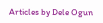Articles by Dele Ogun